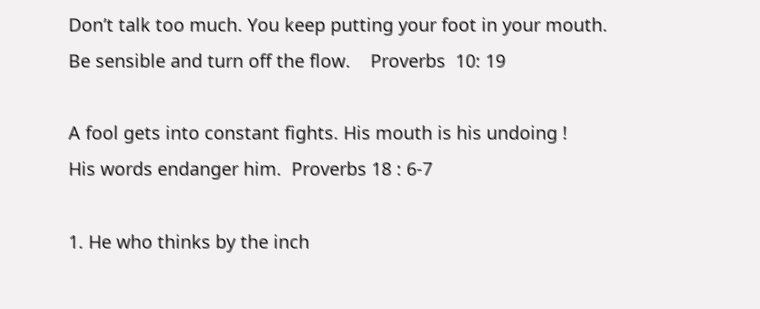Don’t talk too much. You keep putting your foot in your mouth.
Be sensible and turn off the flow.    Proverbs  10: 19

A fool gets into constant fights. His mouth is his undoing !
His words endanger him.  Proverbs 18 : 6-7

1. He who thinks by the inch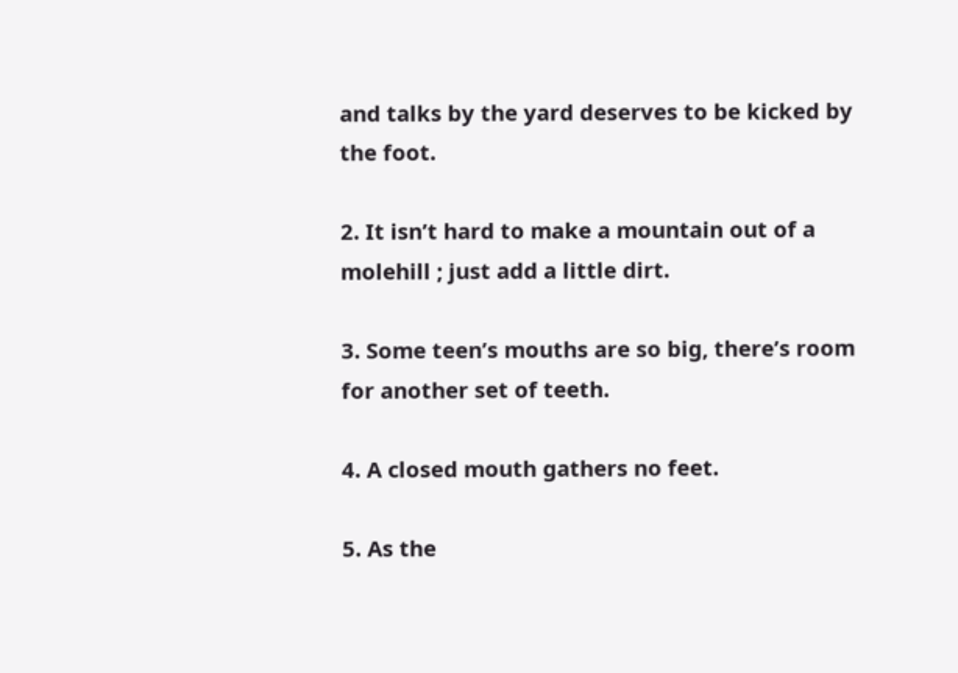and talks by the yard deserves to be kicked by the foot.

2. It isn’t hard to make a mountain out of a molehill ; just add a little dirt.

3. Some teen’s mouths are so big, there’s room for another set of teeth.

4. A closed mouth gathers no feet.

5. As the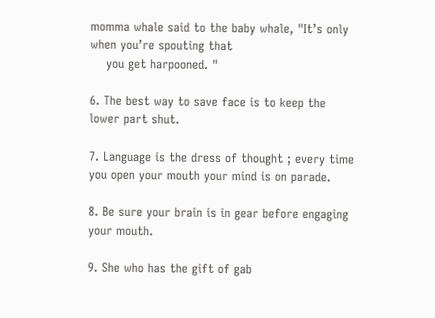momma whale said to the baby whale, "It’s only when you’re spouting that
    you get harpooned. "

6. The best way to save face is to keep the lower part shut.

7. Language is the dress of thought ; every time you open your mouth your mind is on parade.

8. Be sure your brain is in gear before engaging your mouth.

9. She who has the gift of gab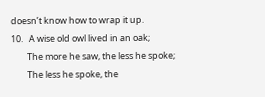doesn’t know how to wrap it up.
10.   A wise old owl lived in an oak;
        The more he saw, the less he spoke;
        The less he spoke, the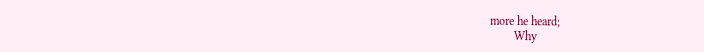more he heard;
        Why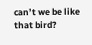can’t we be like that bird?